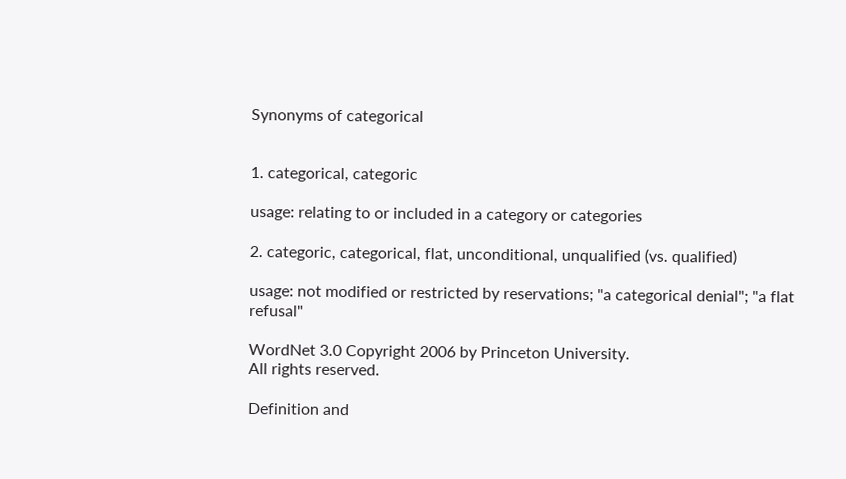Synonyms of categorical


1. categorical, categoric

usage: relating to or included in a category or categories

2. categoric, categorical, flat, unconditional, unqualified (vs. qualified)

usage: not modified or restricted by reservations; "a categorical denial"; "a flat refusal"

WordNet 3.0 Copyright 2006 by Princeton University.
All rights reserved.

Definition and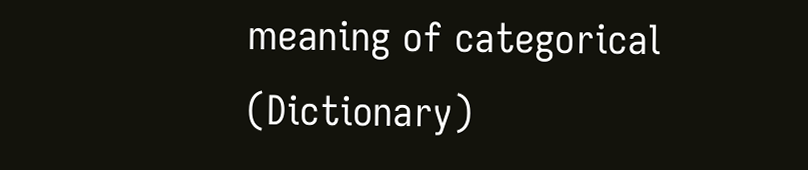meaning of categorical (Dictionary)